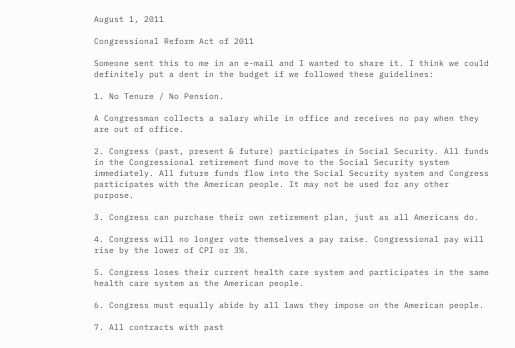August 1, 2011

Congressional Reform Act of 2011

Someone sent this to me in an e-mail and I wanted to share it. I think we could definitely put a dent in the budget if we followed these guidelines:

1. No Tenure / No Pension.

A Congressman collects a salary while in office and receives no pay when they are out of office.

2. Congress (past, present & future) participates in Social Security. All funds in the Congressional retirement fund move to the Social Security system immediately. All future funds flow into the Social Security system and Congress participates with the American people. It may not be used for any other purpose.

3. Congress can purchase their own retirement plan, just as all Americans do.

4. Congress will no longer vote themselves a pay raise. Congressional pay will rise by the lower of CPI or 3%.

5. Congress loses their current health care system and participates in the same health care system as the American people.

6. Congress must equally abide by all laws they impose on the American people.

7. All contracts with past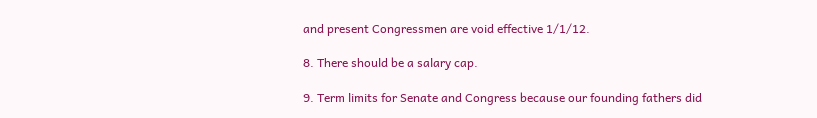and present Congressmen are void effective 1/1/12.

8. There should be a salary cap.

9. Term limits for Senate and Congress because our founding fathers did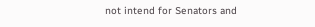not intend for Senators and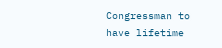Congressman to have lifetime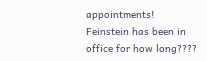appointments! Feinstein has been in office for how long????